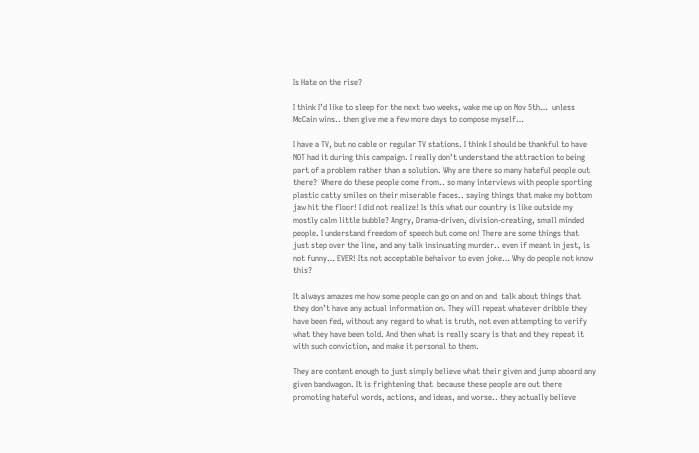Is Hate on the rise?

I think I’d like to sleep for the next two weeks, wake me up on Nov 5th…  unless McCain wins.. then give me a few more days to compose myself…

I have a TV, but no cable or regular TV stations. I think I should be thankful to have NOT had it during this campaign. I really don’t understand the attraction to being part of a problem rather than a solution. Why are there so many hateful people out there?  Where do these people come from.. so many interviews with people sporting plastic catty smiles on their miserable faces.. saying things that make my bottom jaw hit the floor! I did not realize! Is this what our country is like outside my mostly calm little bubble? Angry, Drama-driven, division-creating, small minded people. I understand freedom of speech but come on! There are some things that just step over the line, and any talk insinuating murder.. even if meant in jest, is not funny… EVER! Its not acceptable behaivor to even joke… Why do people not know this?

It always amazes me how some people can go on and on and  talk about things that they don’t have any actual information on. They will repeat whatever dribble they have been fed, without any regard to what is truth, not even attempting to verify what they have been told. And then what is really scary is that and they repeat it with such conviction, and make it personal to them.

They are content enough to just simply believe what their given and jump aboard any given bandwagon. It is frightening that  because these people are out there promoting hateful words, actions, and ideas, and worse.. they actually believe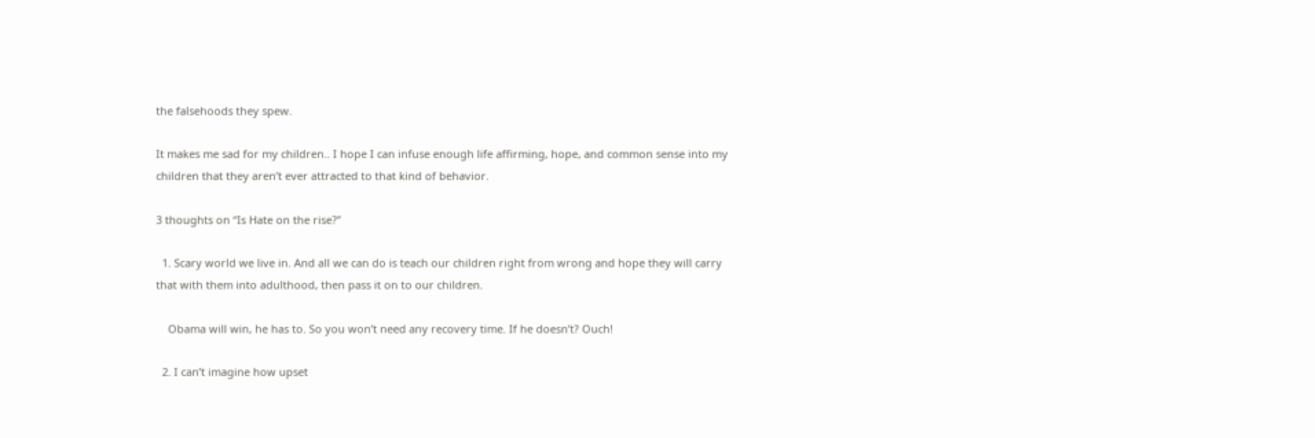the falsehoods they spew.

It makes me sad for my children.. I hope I can infuse enough life affirming, hope, and common sense into my children that they aren’t ever attracted to that kind of behavior.

3 thoughts on “Is Hate on the rise?”

  1. Scary world we live in. And all we can do is teach our children right from wrong and hope they will carry that with them into adulthood, then pass it on to our children.

    Obama will win, he has to. So you won’t need any recovery time. If he doesn’t? Ouch!

  2. I can’t imagine how upset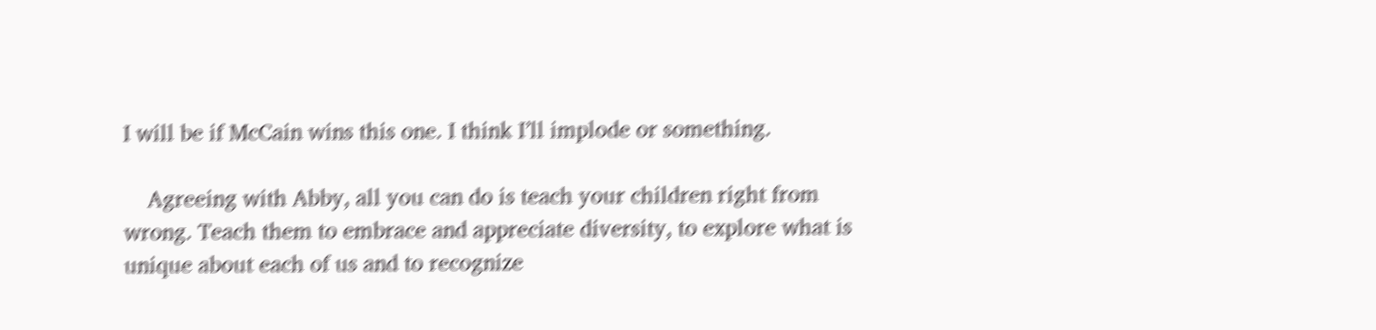I will be if McCain wins this one. I think I’ll implode or something.

    Agreeing with Abby, all you can do is teach your children right from wrong. Teach them to embrace and appreciate diversity, to explore what is unique about each of us and to recognize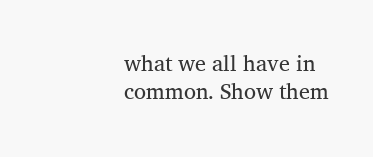what we all have in common. Show them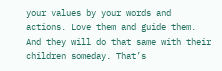your values by your words and actions. Love them and guide them. And they will do that same with their children someday. That’s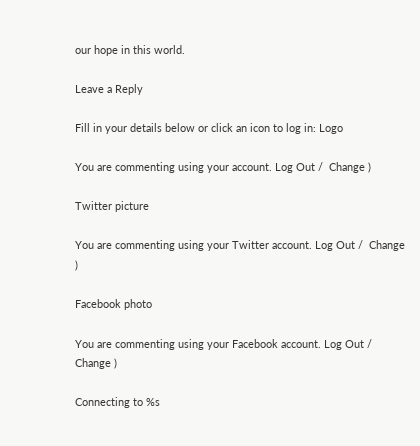our hope in this world.

Leave a Reply

Fill in your details below or click an icon to log in: Logo

You are commenting using your account. Log Out /  Change )

Twitter picture

You are commenting using your Twitter account. Log Out /  Change )

Facebook photo

You are commenting using your Facebook account. Log Out /  Change )

Connecting to %s